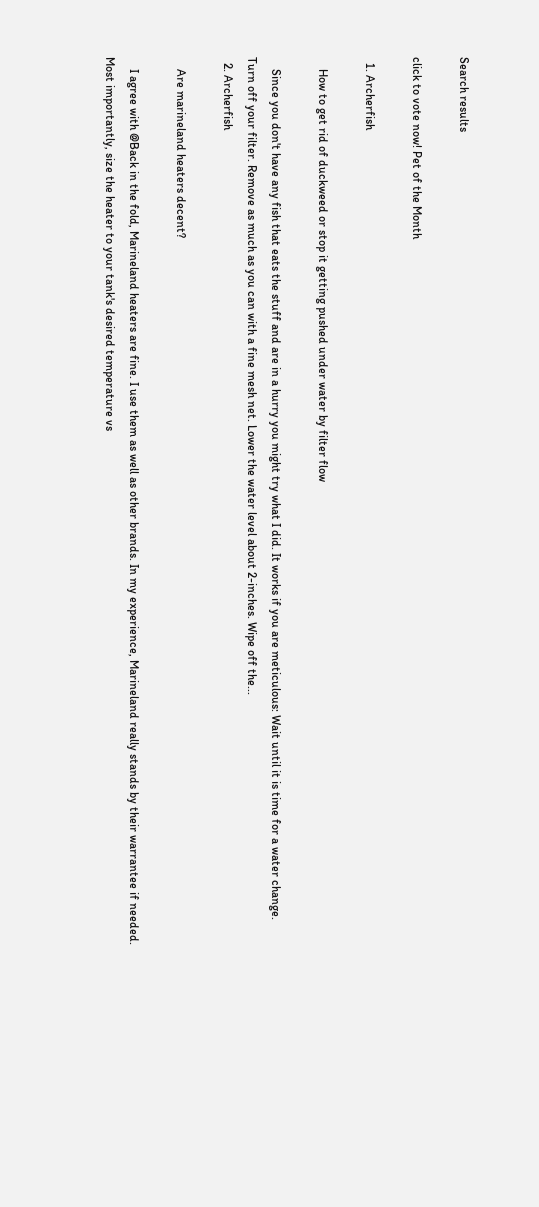Search results

click to vote now! Pet of the Month

  1. Archerfish

    How to get rid of duckweed or stop it getting pushed under water by filter flow

    Since you don't have any fish that eats the stuff and are in a hurry you might try what I did. It works if you are meticulous: Wait until it is time for a water change. Turn off your filter. Remove as much as you can with a fine mesh net. Lower the water level about 2-inches. Wipe off the...
  2. Archerfish

    Are marineland heaters decent?

    I agree with @Back in the fold, Marineland heaters are fine. I use them as well as other brands. In my experience, Marineland really stands by their warrantee if needed. Most importantly, size the heater to your tank's desired temperature vs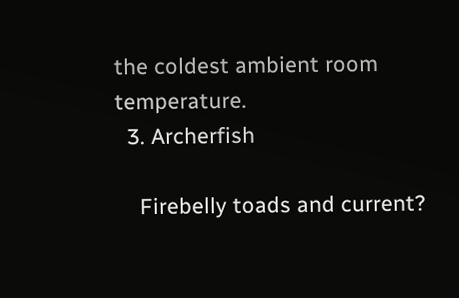the coldest ambient room temperature.
  3. Archerfish

    Firebelly toads and current?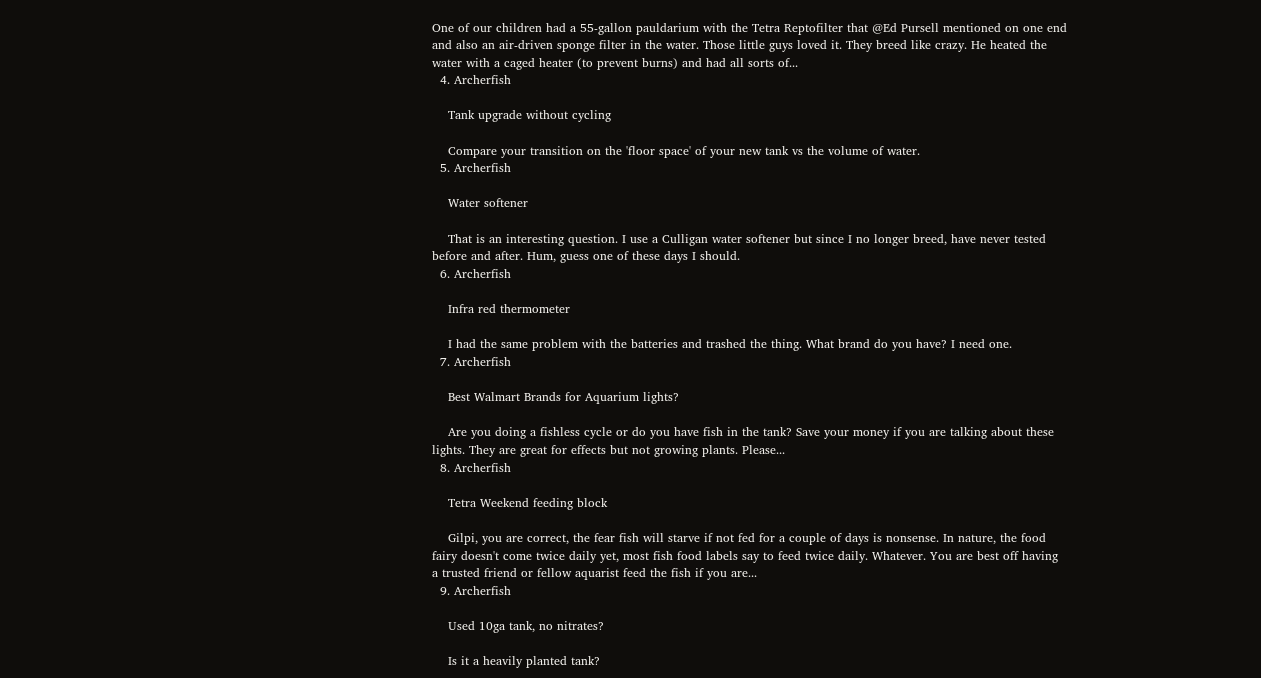One of our children had a 55-gallon pauldarium with the Tetra Reptofilter that @Ed Pursell mentioned on one end and also an air-driven sponge filter in the water. Those little guys loved it. They breed like crazy. He heated the water with a caged heater (to prevent burns) and had all sorts of...
  4. Archerfish

    Tank upgrade without cycling

    Compare your transition on the 'floor space' of your new tank vs the volume of water.
  5. Archerfish

    Water softener

    That is an interesting question. I use a Culligan water softener but since I no longer breed, have never tested before and after. Hum, guess one of these days I should.
  6. Archerfish

    Infra red thermometer

    I had the same problem with the batteries and trashed the thing. What brand do you have? I need one.
  7. Archerfish

    Best Walmart Brands for Aquarium lights?

    Are you doing a fishless cycle or do you have fish in the tank? Save your money if you are talking about these lights. They are great for effects but not growing plants. Please...
  8. Archerfish

    Tetra Weekend feeding block

    Gilpi, you are correct, the fear fish will starve if not fed for a couple of days is nonsense. In nature, the food fairy doesn't come twice daily yet, most fish food labels say to feed twice daily. Whatever. You are best off having a trusted friend or fellow aquarist feed the fish if you are...
  9. Archerfish

    Used 10ga tank, no nitrates?

    Is it a heavily planted tank?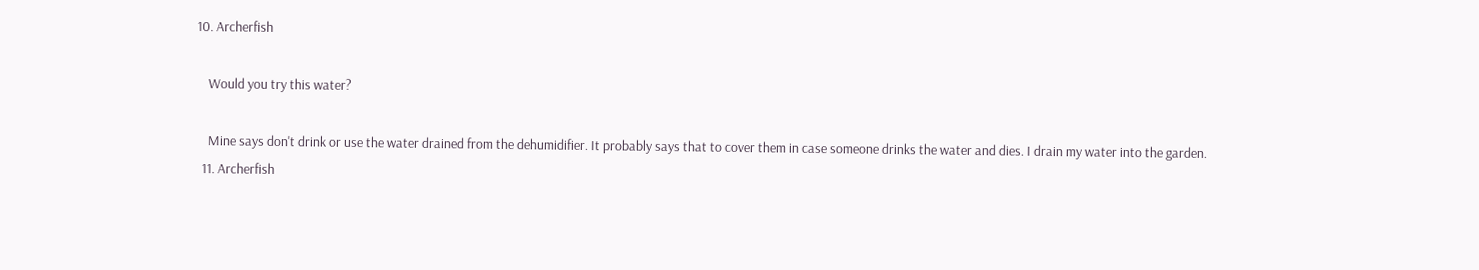10. Archerfish

    Would you try this water?

    Mine says don't drink or use the water drained from the dehumidifier. It probably says that to cover them in case someone drinks the water and dies. I drain my water into the garden.
  11. Archerfish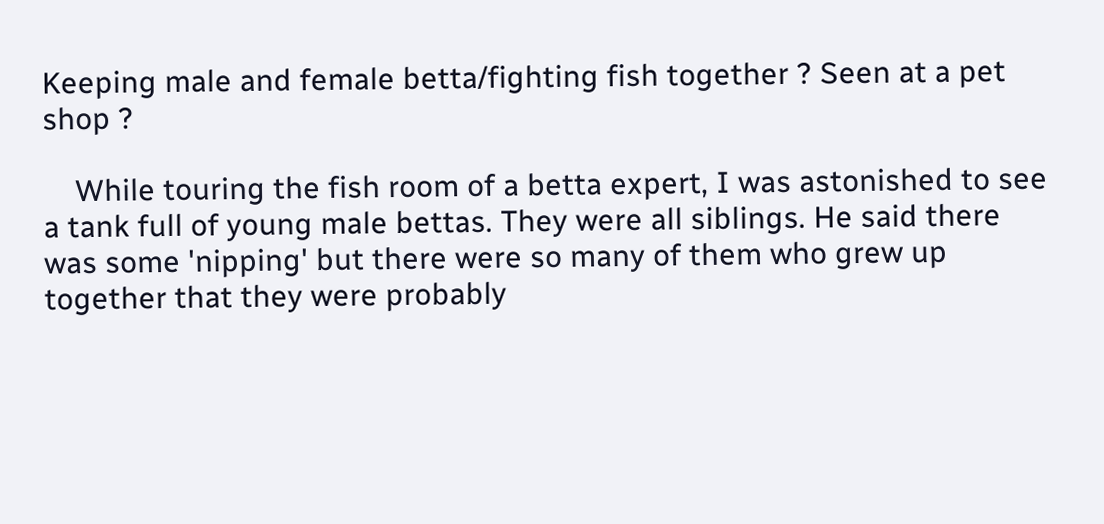Keeping male and female betta/fighting fish together ? Seen at a pet shop ?

    While touring the fish room of a betta expert, I was astonished to see a tank full of young male bettas. They were all siblings. He said there was some 'nipping' but there were so many of them who grew up together that they were probably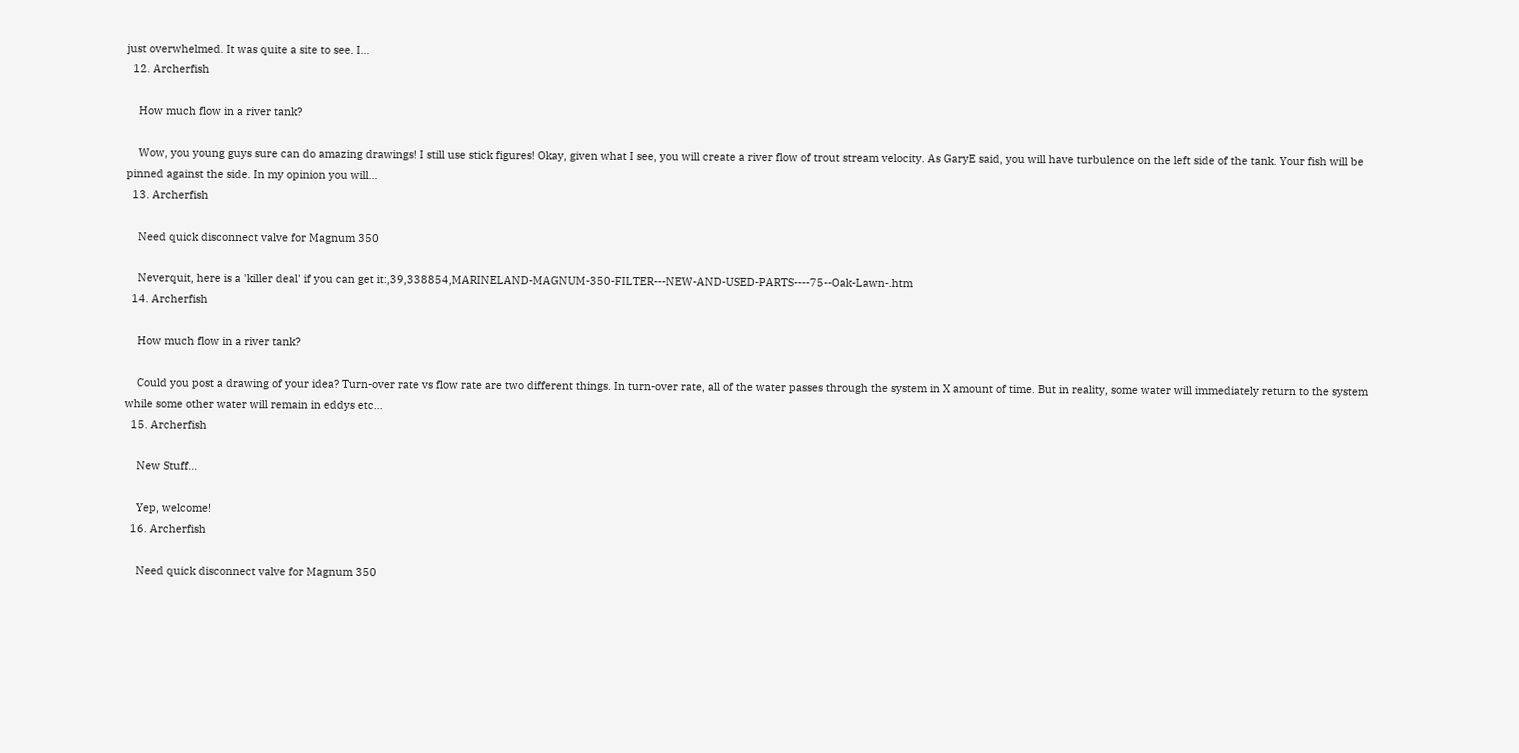just overwhelmed. It was quite a site to see. I...
  12. Archerfish

    How much flow in a river tank?

    Wow, you young guys sure can do amazing drawings! I still use stick figures! Okay, given what I see, you will create a river flow of trout stream velocity. As GaryE said, you will have turbulence on the left side of the tank. Your fish will be pinned against the side. In my opinion you will...
  13. Archerfish

    Need quick disconnect valve for Magnum 350

    Neverquit, here is a 'killer deal' if you can get it:,39,338854,MARINELAND-MAGNUM-350-FILTER---NEW-AND-USED-PARTS----75--Oak-Lawn-.htm
  14. Archerfish

    How much flow in a river tank?

    Could you post a drawing of your idea? Turn-over rate vs flow rate are two different things. In turn-over rate, all of the water passes through the system in X amount of time. But in reality, some water will immediately return to the system while some other water will remain in eddys etc...
  15. Archerfish

    New Stuff...

    Yep, welcome!
  16. Archerfish

    Need quick disconnect valve for Magnum 350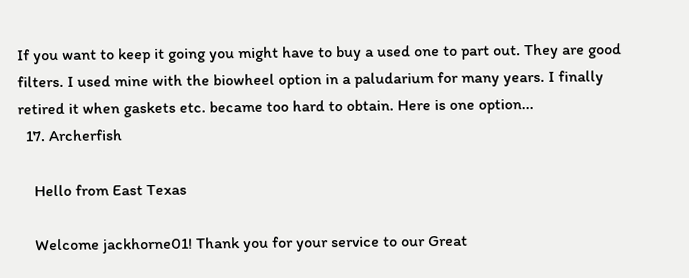If you want to keep it going you might have to buy a used one to part out. They are good filters. I used mine with the biowheel option in a paludarium for many years. I finally retired it when gaskets etc. became too hard to obtain. Here is one option...
  17. Archerfish

    Hello from East Texas

    Welcome jackhorne01! Thank you for your service to our Great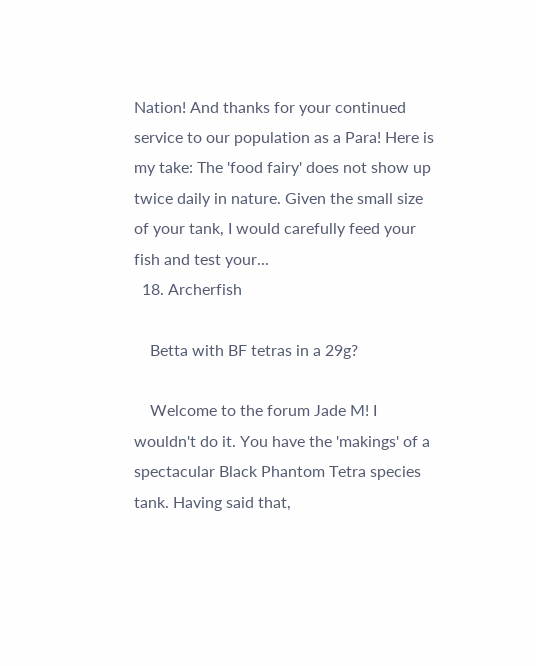Nation! And thanks for your continued service to our population as a Para! Here is my take: The 'food fairy' does not show up twice daily in nature. Given the small size of your tank, I would carefully feed your fish and test your...
  18. Archerfish

    Betta with BF tetras in a 29g?

    Welcome to the forum Jade M! I wouldn't do it. You have the 'makings' of a spectacular Black Phantom Tetra species tank. Having said that,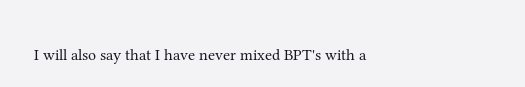I will also say that I have never mixed BPT's with a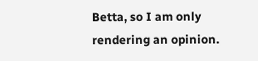Betta, so I am only rendering an opinion.